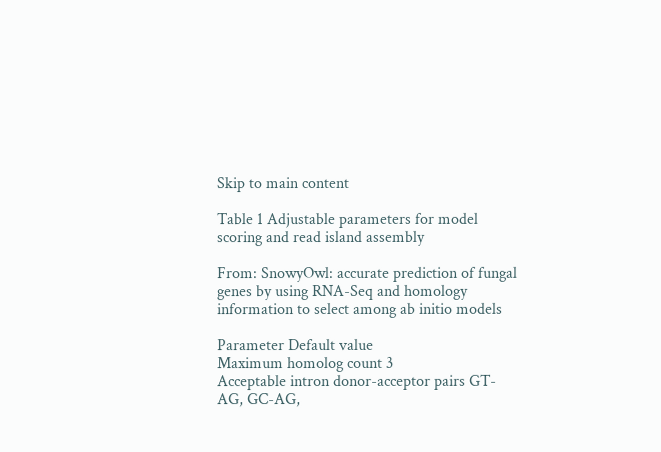Skip to main content

Table 1 Adjustable parameters for model scoring and read island assembly

From: SnowyOwl: accurate prediction of fungal genes by using RNA-Seq and homology information to select among ab initio models

Parameter Default value
Maximum homolog count 3
Acceptable intron donor-acceptor pairs GT-AG, GC-AG,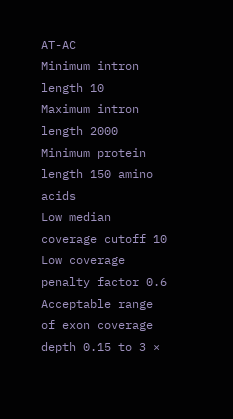AT-AC
Minimum intron length 10
Maximum intron length 2000
Minimum protein length 150 amino acids
Low median coverage cutoff 10
Low coverage penalty factor 0.6
Acceptable range of exon coverage depth 0.15 to 3 ×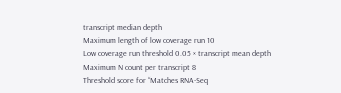transcript median depth
Maximum length of low coverage run 10
Low coverage run threshold 0.05 × transcript mean depth
Maximum N count per transcript 8
Threshold score for “Matches RNA-Seq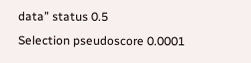data” status 0.5
Selection pseudoscore 0.0001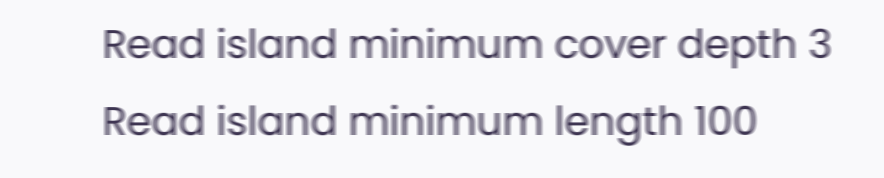Read island minimum cover depth 3
Read island minimum length 100